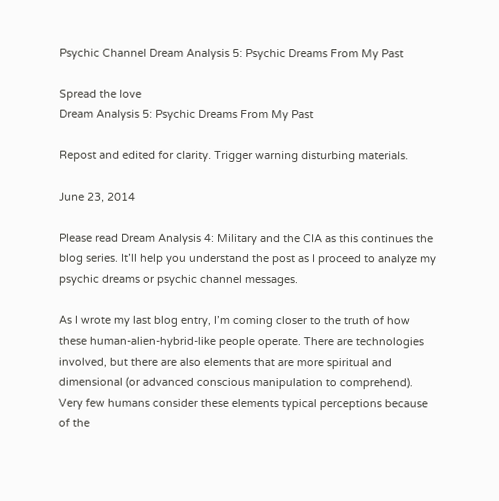Psychic Channel Dream Analysis 5: Psychic Dreams From My Past

Spread the love
Dream Analysis 5: Psychic Dreams From My Past

Repost and edited for clarity. Trigger warning disturbing materials.

June 23, 2014

Please read Dream Analysis 4: Military and the CIA as this continues the blog series. It’ll help you understand the post as I proceed to analyze my psychic dreams or psychic channel messages.

As I wrote my last blog entry, I’m coming closer to the truth of how these human-alien-hybrid-like people operate. There are technologies involved, but there are also elements that are more spiritual and dimensional (or advanced conscious manipulation to comprehend). Very few humans consider these elements typical perceptions because of the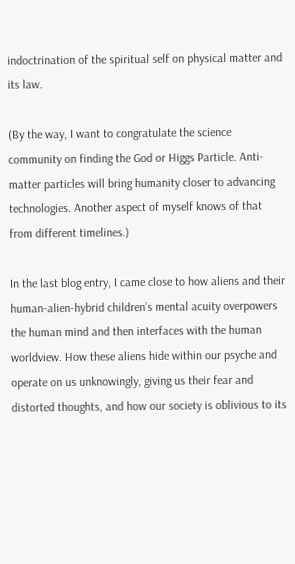indoctrination of the spiritual self on physical matter and its law.

(By the way, I want to congratulate the science community on finding the God or Higgs Particle. Anti-matter particles will bring humanity closer to advancing technologies. Another aspect of myself knows of that from different timelines.)

In the last blog entry, I came close to how aliens and their human-alien-hybrid children’s mental acuity overpowers the human mind and then interfaces with the human worldview. How these aliens hide within our psyche and operate on us unknowingly, giving us their fear and distorted thoughts, and how our society is oblivious to its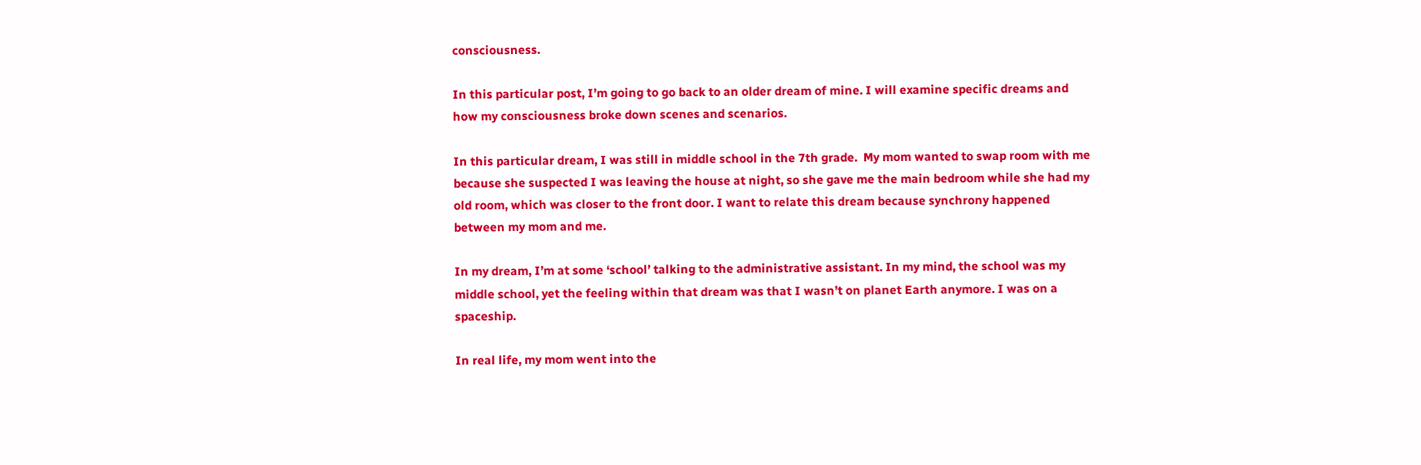consciousness.

In this particular post, I’m going to go back to an older dream of mine. I will examine specific dreams and how my consciousness broke down scenes and scenarios.

In this particular dream, I was still in middle school in the 7th grade.  My mom wanted to swap room with me because she suspected I was leaving the house at night, so she gave me the main bedroom while she had my old room, which was closer to the front door. I want to relate this dream because synchrony happened between my mom and me.

In my dream, I’m at some ‘school’ talking to the administrative assistant. In my mind, the school was my middle school, yet the feeling within that dream was that I wasn’t on planet Earth anymore. I was on a spaceship.

In real life, my mom went into the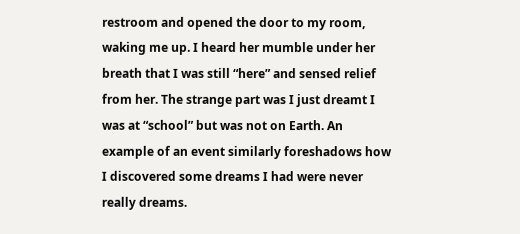restroom and opened the door to my room, waking me up. I heard her mumble under her breath that I was still “here” and sensed relief from her. The strange part was I just dreamt I was at “school” but was not on Earth. An example of an event similarly foreshadows how I discovered some dreams I had were never really dreams.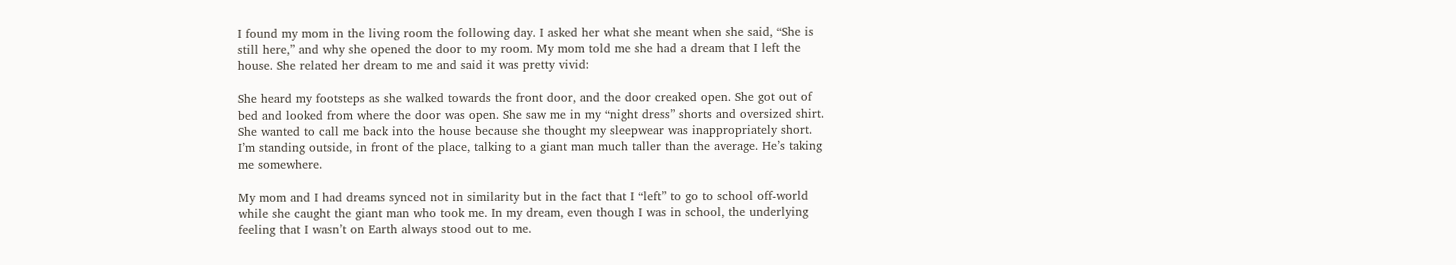I found my mom in the living room the following day. I asked her what she meant when she said, “She is still here,” and why she opened the door to my room. My mom told me she had a dream that I left the house. She related her dream to me and said it was pretty vivid:

She heard my footsteps as she walked towards the front door, and the door creaked open. She got out of bed and looked from where the door was open. She saw me in my “night dress” shorts and oversized shirt. She wanted to call me back into the house because she thought my sleepwear was inappropriately short. I’m standing outside, in front of the place, talking to a giant man much taller than the average. He’s taking me somewhere.

My mom and I had dreams synced not in similarity but in the fact that I “left” to go to school off-world while she caught the giant man who took me. In my dream, even though I was in school, the underlying feeling that I wasn’t on Earth always stood out to me.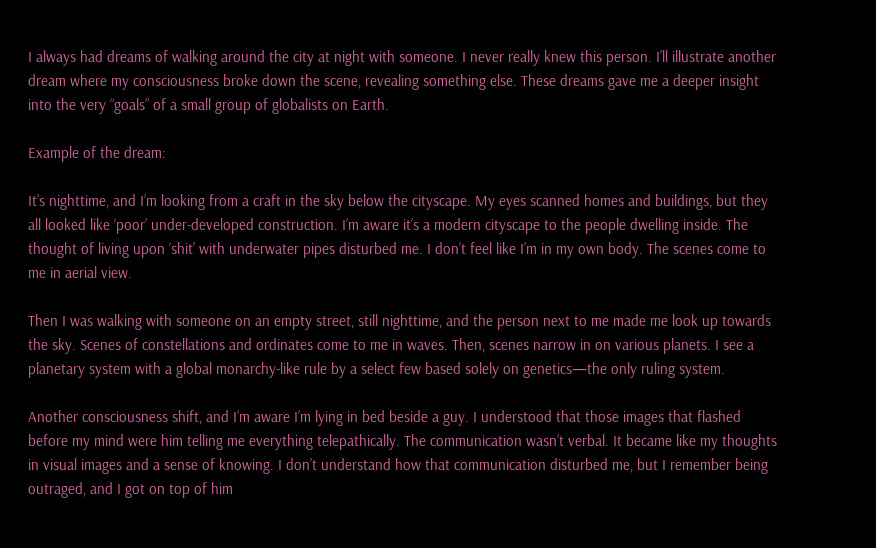I always had dreams of walking around the city at night with someone. I never really knew this person. I’ll illustrate another dream where my consciousness broke down the scene, revealing something else. These dreams gave me a deeper insight into the very “goals” of a small group of globalists on Earth.

Example of the dream:

It’s nighttime, and I’m looking from a craft in the sky below the cityscape. My eyes scanned homes and buildings, but they all looked like ‘poor’ under-developed construction. I’m aware it’s a modern cityscape to the people dwelling inside. The thought of living upon ‘shit’ with underwater pipes disturbed me. I don’t feel like I’m in my own body. The scenes come to me in aerial view.

Then I was walking with someone on an empty street, still nighttime, and the person next to me made me look up towards the sky. Scenes of constellations and ordinates come to me in waves. Then, scenes narrow in on various planets. I see a planetary system with a global monarchy-like rule by a select few based solely on genetics—the only ruling system.

Another consciousness shift, and I’m aware I’m lying in bed beside a guy. I understood that those images that flashed before my mind were him telling me everything telepathically. The communication wasn’t verbal. It became like my thoughts in visual images and a sense of knowing. I don’t understand how that communication disturbed me, but I remember being outraged, and I got on top of him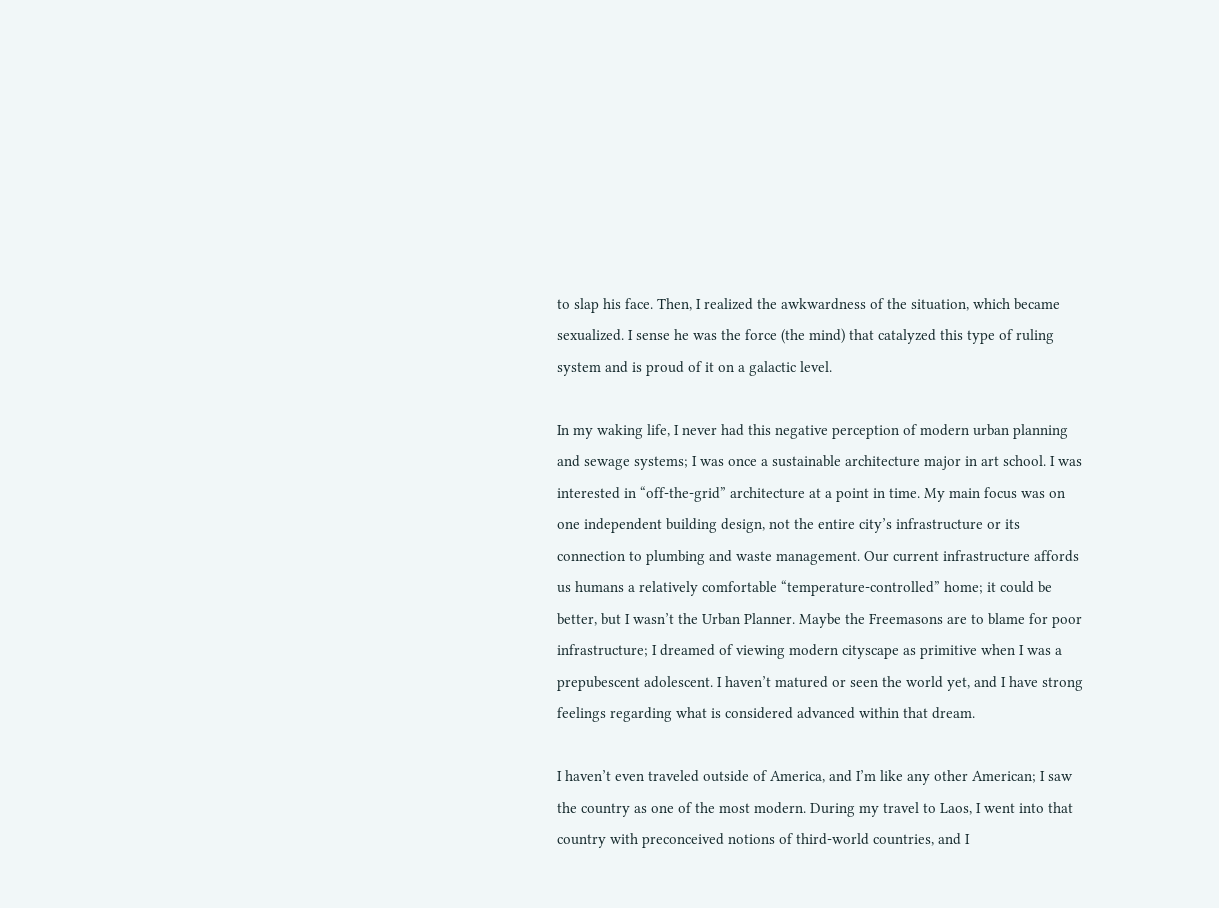to slap his face. Then, I realized the awkwardness of the situation, which became sexualized. I sense he was the force (the mind) that catalyzed this type of ruling system and is proud of it on a galactic level.

In my waking life, I never had this negative perception of modern urban planning and sewage systems; I was once a sustainable architecture major in art school. I was interested in “off-the-grid” architecture at a point in time. My main focus was on one independent building design, not the entire city’s infrastructure or its connection to plumbing and waste management. Our current infrastructure affords us humans a relatively comfortable “temperature-controlled” home; it could be better, but I wasn’t the Urban Planner. Maybe the Freemasons are to blame for poor infrastructure; I dreamed of viewing modern cityscape as primitive when I was a prepubescent adolescent. I haven’t matured or seen the world yet, and I have strong feelings regarding what is considered advanced within that dream.

I haven’t even traveled outside of America, and I’m like any other American; I saw the country as one of the most modern. During my travel to Laos, I went into that country with preconceived notions of third-world countries, and I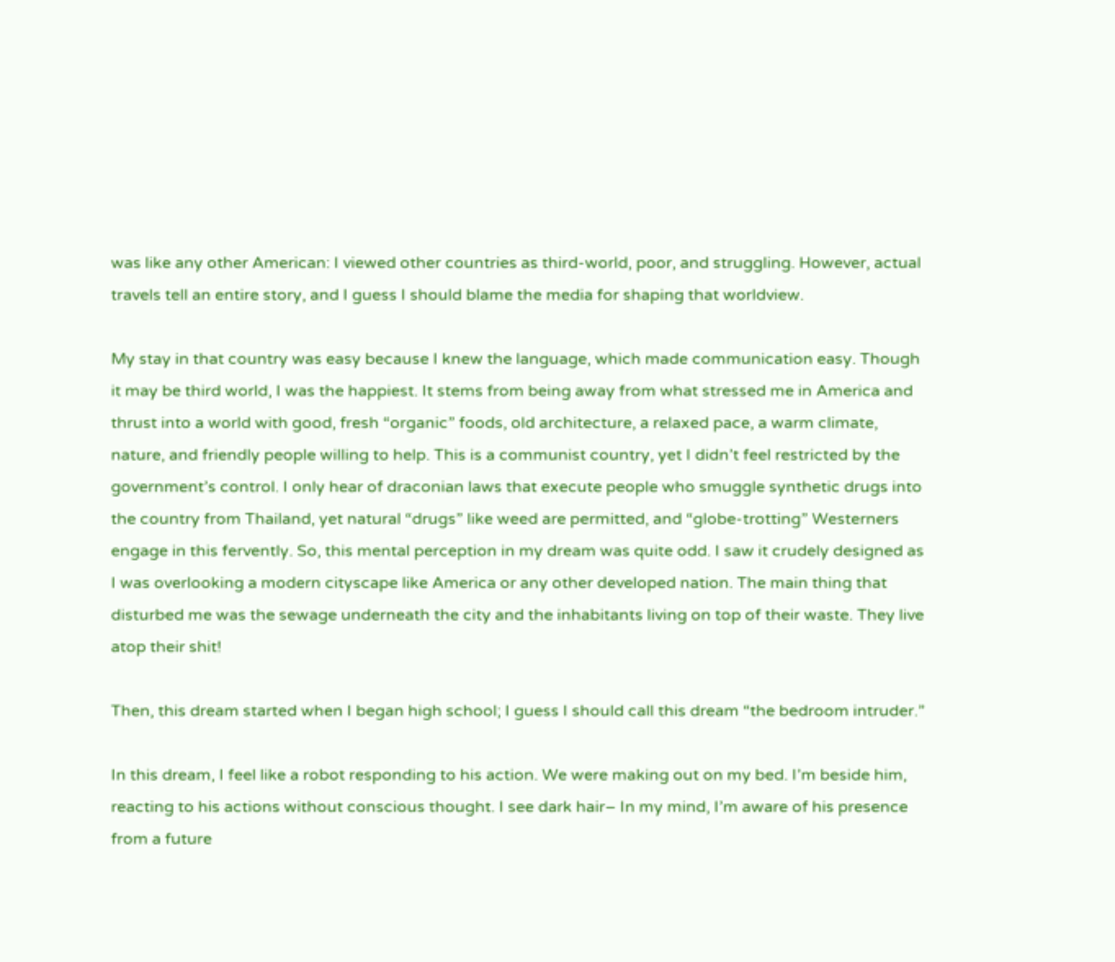was like any other American: I viewed other countries as third-world, poor, and struggling. However, actual travels tell an entire story, and I guess I should blame the media for shaping that worldview.

My stay in that country was easy because I knew the language, which made communication easy. Though it may be third world, I was the happiest. It stems from being away from what stressed me in America and thrust into a world with good, fresh “organic” foods, old architecture, a relaxed pace, a warm climate, nature, and friendly people willing to help. This is a communist country, yet I didn’t feel restricted by the government’s control. I only hear of draconian laws that execute people who smuggle synthetic drugs into the country from Thailand, yet natural “drugs” like weed are permitted, and “globe-trotting” Westerners engage in this fervently. So, this mental perception in my dream was quite odd. I saw it crudely designed as I was overlooking a modern cityscape like America or any other developed nation. The main thing that disturbed me was the sewage underneath the city and the inhabitants living on top of their waste. They live atop their shit!

Then, this dream started when I began high school; I guess I should call this dream “the bedroom intruder.”

In this dream, I feel like a robot responding to his action. We were making out on my bed. I’m beside him, reacting to his actions without conscious thought. I see dark hair– In my mind, I’m aware of his presence from a future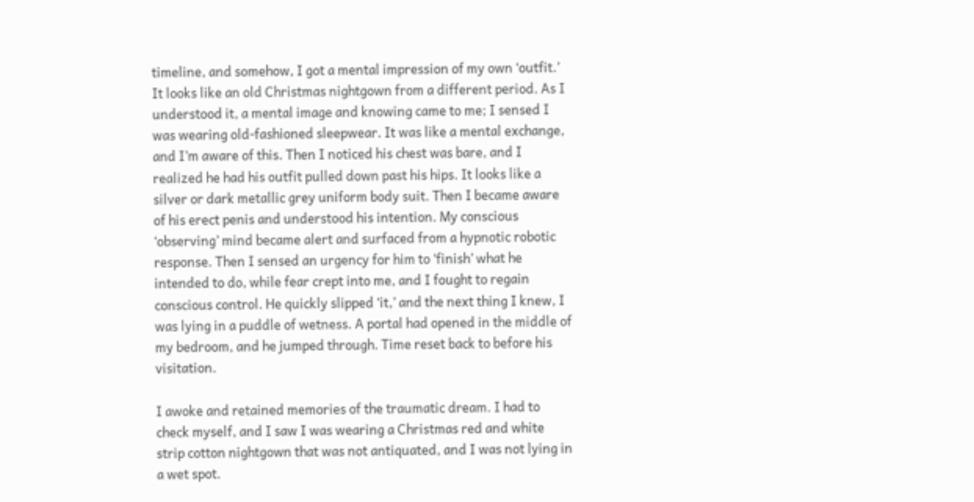timeline, and somehow, I got a mental impression of my own ‘outfit.’ It looks like an old Christmas nightgown from a different period. As I understood it, a mental image and knowing came to me; I sensed I was wearing old-fashioned sleepwear. It was like a mental exchange, and I’m aware of this. Then I noticed his chest was bare, and I realized he had his outfit pulled down past his hips. It looks like a silver or dark metallic grey uniform body suit. Then I became aware of his erect penis and understood his intention. My conscious ‘observing’ mind became alert and surfaced from a hypnotic robotic response. Then I sensed an urgency for him to ‘finish’ what he intended to do, while fear crept into me, and I fought to regain conscious control. He quickly slipped ‘it,’ and the next thing I knew, I was lying in a puddle of wetness. A portal had opened in the middle of my bedroom, and he jumped through. Time reset back to before his visitation.

I awoke and retained memories of the traumatic dream. I had to check myself, and I saw I was wearing a Christmas red and white strip cotton nightgown that was not antiquated, and I was not lying in a wet spot.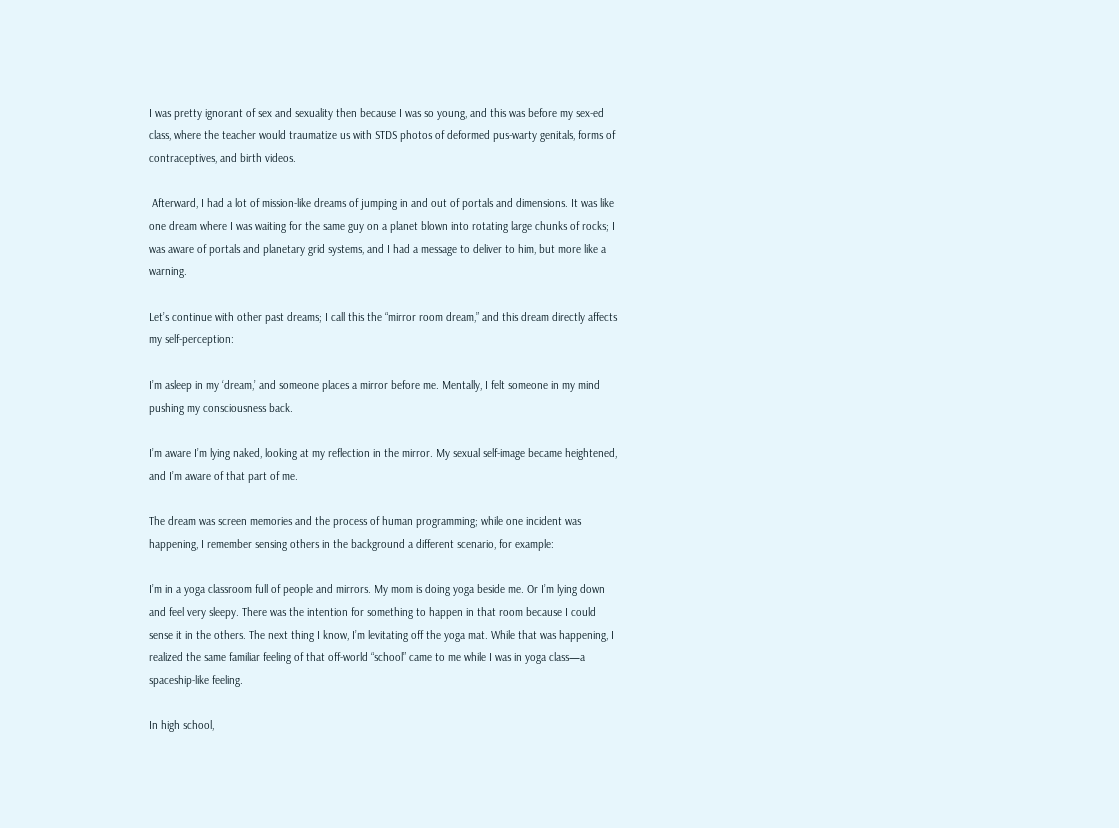I was pretty ignorant of sex and sexuality then because I was so young, and this was before my sex-ed class, where the teacher would traumatize us with STDS photos of deformed pus-warty genitals, forms of contraceptives, and birth videos.

 Afterward, I had a lot of mission-like dreams of jumping in and out of portals and dimensions. It was like one dream where I was waiting for the same guy on a planet blown into rotating large chunks of rocks; I was aware of portals and planetary grid systems, and I had a message to deliver to him, but more like a warning.

Let’s continue with other past dreams; I call this the “mirror room dream,” and this dream directly affects my self-perception:

I’m asleep in my ‘dream,’ and someone places a mirror before me. Mentally, I felt someone in my mind pushing my consciousness back.

I’m aware I’m lying naked, looking at my reflection in the mirror. My sexual self-image became heightened, and I’m aware of that part of me.

The dream was screen memories and the process of human programming; while one incident was happening, I remember sensing others in the background a different scenario, for example:

I’m in a yoga classroom full of people and mirrors. My mom is doing yoga beside me. Or I’m lying down and feel very sleepy. There was the intention for something to happen in that room because I could sense it in the others. The next thing I know, I’m levitating off the yoga mat. While that was happening, I realized the same familiar feeling of that off-world “school” came to me while I was in yoga class—a spaceship-like feeling.

In high school,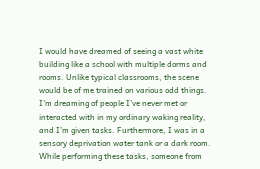I would have dreamed of seeing a vast white building like a school with multiple dorms and rooms. Unlike typical classrooms, the scene would be of me trained on various odd things. I’m dreaming of people I’ve never met or interacted with in my ordinary waking reality, and I’m given tasks. Furthermore, I was in a sensory deprivation water tank or a dark room. While performing these tasks, someone from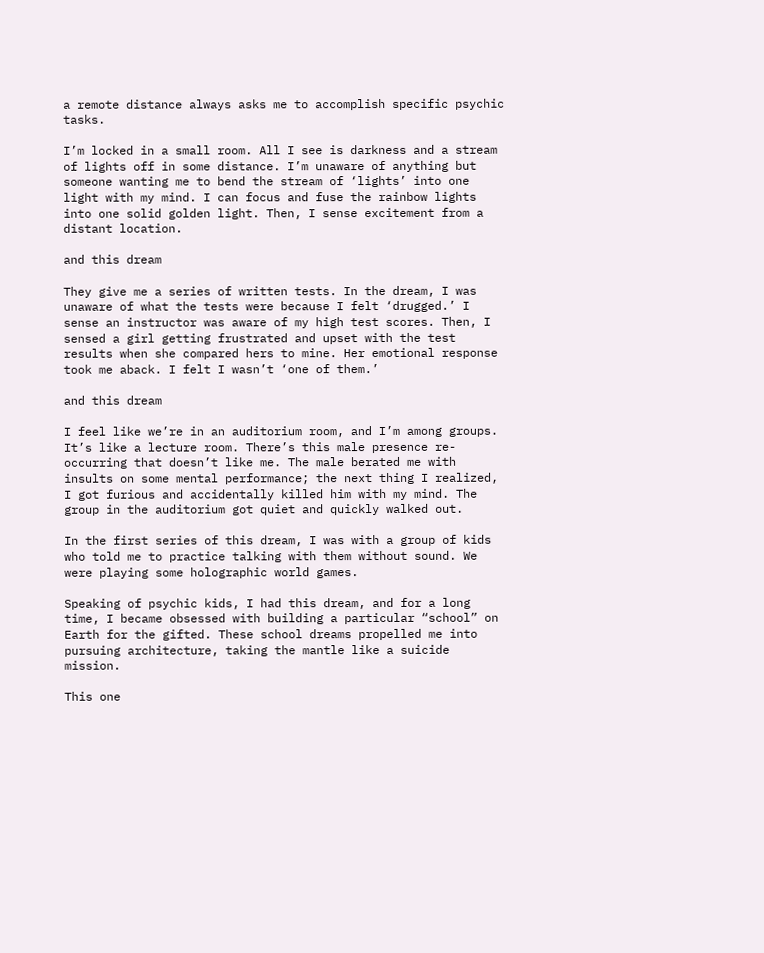a remote distance always asks me to accomplish specific psychic tasks.

I’m locked in a small room. All I see is darkness and a stream of lights off in some distance. I’m unaware of anything but someone wanting me to bend the stream of ‘lights’ into one light with my mind. I can focus and fuse the rainbow lights into one solid golden light. Then, I sense excitement from a distant location.

and this dream

They give me a series of written tests. In the dream, I was unaware of what the tests were because I felt ‘drugged.’ I sense an instructor was aware of my high test scores. Then, I sensed a girl getting frustrated and upset with the test results when she compared hers to mine. Her emotional response took me aback. I felt I wasn’t ‘one of them.’

and this dream

I feel like we’re in an auditorium room, and I’m among groups. It’s like a lecture room. There’s this male presence re-occurring that doesn’t like me. The male berated me with insults on some mental performance; the next thing I realized, I got furious and accidentally killed him with my mind. The group in the auditorium got quiet and quickly walked out.

In the first series of this dream, I was with a group of kids who told me to practice talking with them without sound. We were playing some holographic world games.

Speaking of psychic kids, I had this dream, and for a long time, I became obsessed with building a particular “school” on Earth for the gifted. These school dreams propelled me into pursuing architecture, taking the mantle like a suicide mission.

This one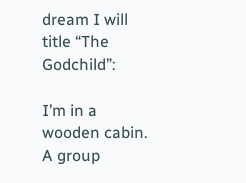dream I will title “The Godchild”:

I’m in a wooden cabin. A group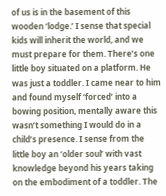of us is in the basement of this wooden ‘lodge.’ I sense that special kids will inherit the world, and we must prepare for them. There’s one little boy situated on a platform. He was just a toddler. I came near to him and found myself ‘forced’ into a bowing position, mentally aware this wasn’t something I would do in a child’s presence. I sense from the little boy an ‘older soul’ with vast knowledge beyond his years taking on the embodiment of a toddler. The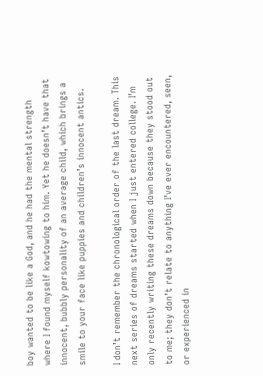boy wanted to be like a God, and he had the mental strength where I found myself kowtowing to him. Yet he doesn’t have that innocent, bubbly personality of an average child, which brings a smile to your face like puppies and children’s innocent antics.

I don’t remember the chronological order of the last dream. This next series of dreams started when I just entered college. I’m only recently writing these dreams down because they stood out to me; they don’t relate to anything I’ve ever encountered, seen, or experienced in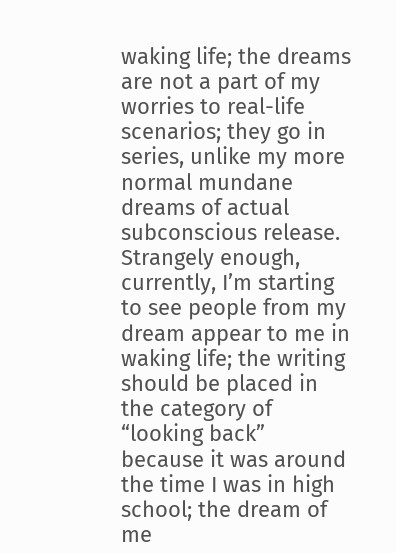waking life; the dreams are not a part of my worries to real-life scenarios; they go in series, unlike my more normal mundane dreams of actual subconscious release. Strangely enough, currently, I’m starting to see people from my dream appear to me in waking life; the writing should be placed in the category of “looking back” because it was around the time I was in high school; the dream of me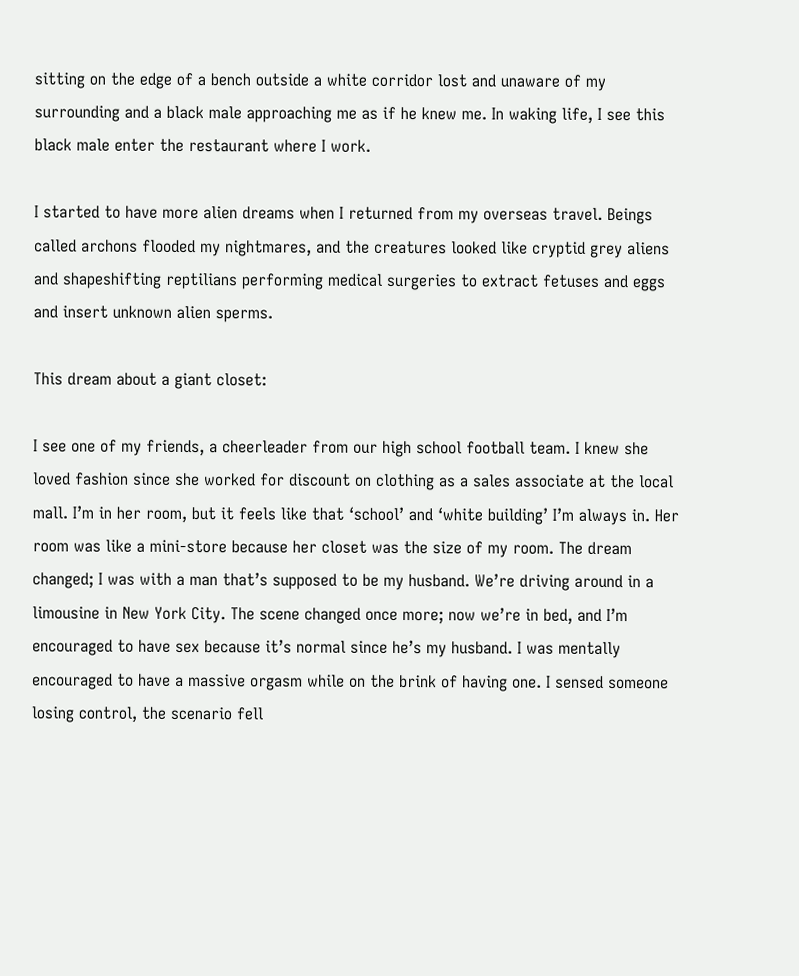sitting on the edge of a bench outside a white corridor lost and unaware of my surrounding and a black male approaching me as if he knew me. In waking life, I see this black male enter the restaurant where I work.

I started to have more alien dreams when I returned from my overseas travel. Beings called archons flooded my nightmares, and the creatures looked like cryptid grey aliens and shapeshifting reptilians performing medical surgeries to extract fetuses and eggs and insert unknown alien sperms.

This dream about a giant closet:

I see one of my friends, a cheerleader from our high school football team. I knew she loved fashion since she worked for discount on clothing as a sales associate at the local mall. I’m in her room, but it feels like that ‘school’ and ‘white building’ I’m always in. Her room was like a mini-store because her closet was the size of my room. The dream changed; I was with a man that’s supposed to be my husband. We’re driving around in a limousine in New York City. The scene changed once more; now we’re in bed, and I’m encouraged to have sex because it’s normal since he’s my husband. I was mentally encouraged to have a massive orgasm while on the brink of having one. I sensed someone losing control, the scenario fell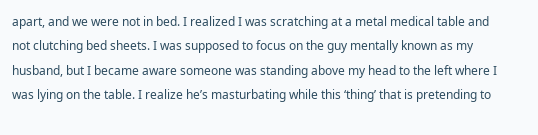apart, and we were not in bed. I realized I was scratching at a metal medical table and not clutching bed sheets. I was supposed to focus on the guy mentally known as my husband, but I became aware someone was standing above my head to the left where I was lying on the table. I realize he’s masturbating while this ‘thing’ that is pretending to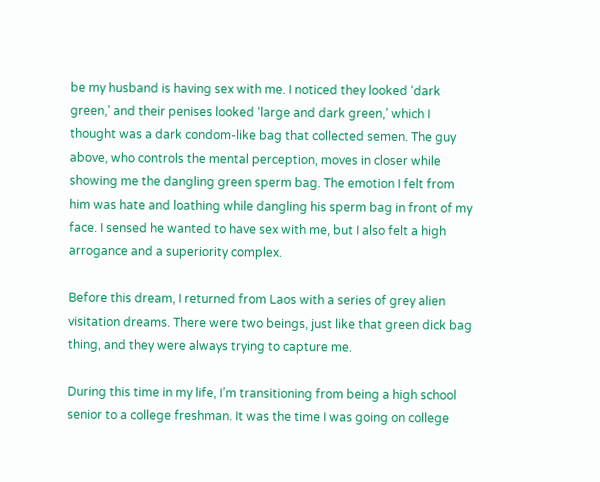be my husband is having sex with me. I noticed they looked ‘dark green,’ and their penises looked ‘large and dark green,’ which I thought was a dark condom-like bag that collected semen. The guy above, who controls the mental perception, moves in closer while showing me the dangling green sperm bag. The emotion I felt from him was hate and loathing while dangling his sperm bag in front of my face. I sensed he wanted to have sex with me, but I also felt a high arrogance and a superiority complex.

Before this dream, I returned from Laos with a series of grey alien visitation dreams. There were two beings, just like that green dick bag thing, and they were always trying to capture me.

During this time in my life, I’m transitioning from being a high school senior to a college freshman. It was the time I was going on college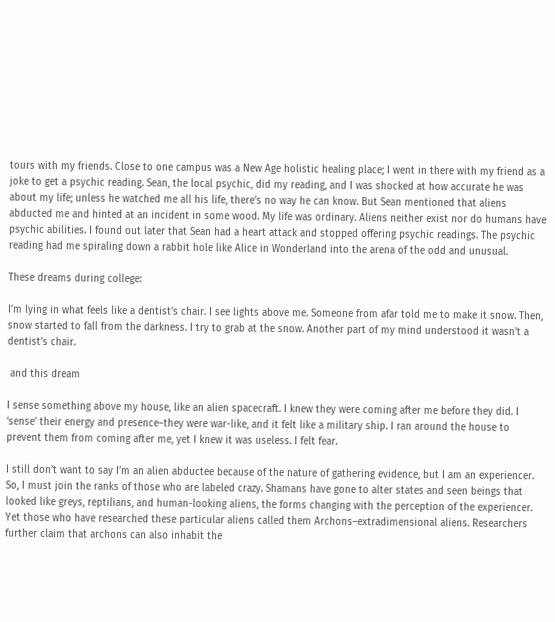tours with my friends. Close to one campus was a New Age holistic healing place; I went in there with my friend as a joke to get a psychic reading. Sean, the local psychic, did my reading, and I was shocked at how accurate he was about my life; unless he watched me all his life, there’s no way he can know. But Sean mentioned that aliens abducted me and hinted at an incident in some wood. My life was ordinary. Aliens neither exist nor do humans have psychic abilities. I found out later that Sean had a heart attack and stopped offering psychic readings. The psychic reading had me spiraling down a rabbit hole like Alice in Wonderland into the arena of the odd and unusual.

These dreams during college:

I’m lying in what feels like a dentist’s chair. I see lights above me. Someone from afar told me to make it snow. Then, snow started to fall from the darkness. I try to grab at the snow. Another part of my mind understood it wasn’t a dentist’s chair.

 and this dream

I sense something above my house, like an alien spacecraft. I knew they were coming after me before they did. I ‘sense’ their energy and presence–they were war-like, and it felt like a military ship. I ran around the house to prevent them from coming after me, yet I knew it was useless. I felt fear.

I still don’t want to say I’m an alien abductee because of the nature of gathering evidence, but I am an experiencer. So, I must join the ranks of those who are labeled crazy. Shamans have gone to alter states and seen beings that looked like greys, reptilians, and human-looking aliens, the forms changing with the perception of the experiencer. Yet those who have researched these particular aliens called them Archons–extradimensional aliens. Researchers further claim that archons can also inhabit the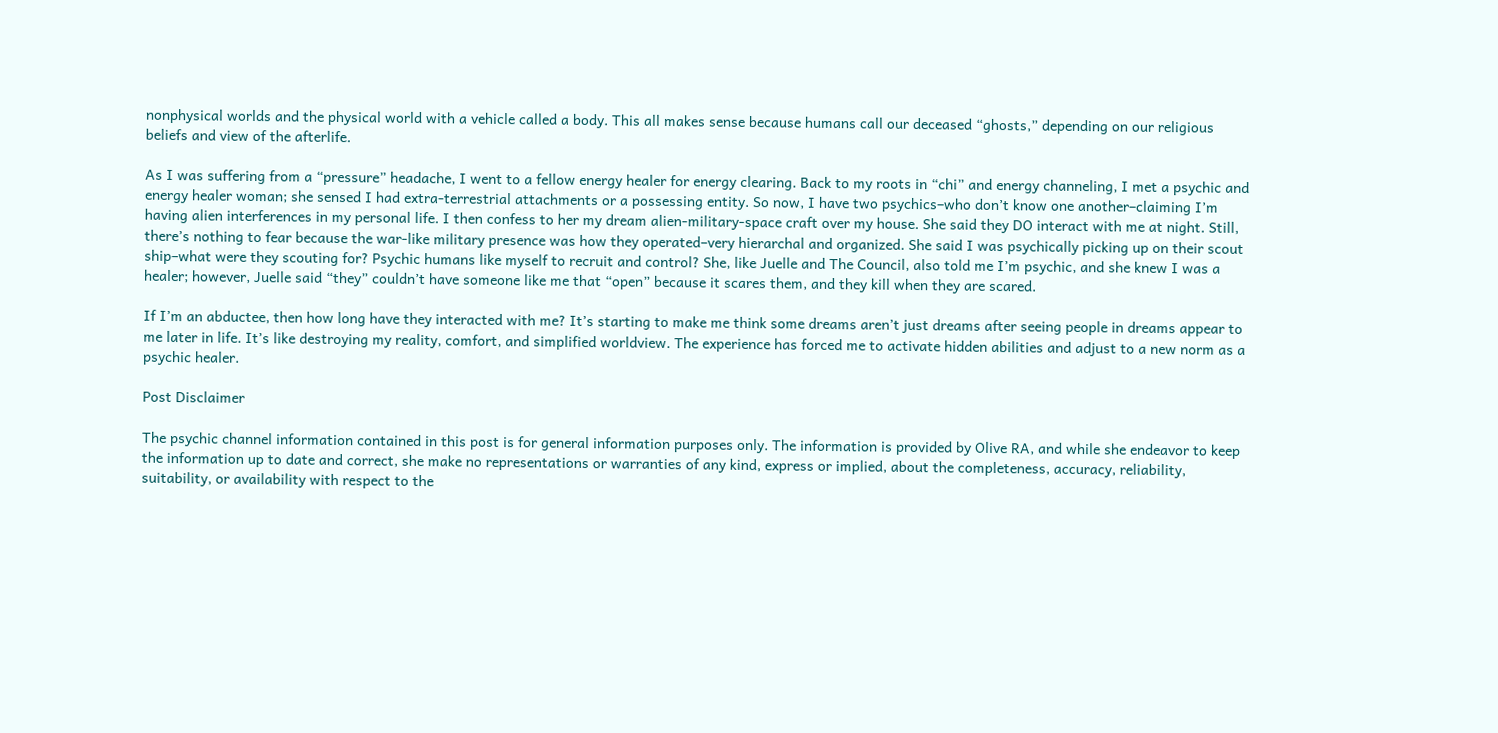nonphysical worlds and the physical world with a vehicle called a body. This all makes sense because humans call our deceased “ghosts,” depending on our religious beliefs and view of the afterlife.

As I was suffering from a “pressure” headache, I went to a fellow energy healer for energy clearing. Back to my roots in “chi” and energy channeling, I met a psychic and energy healer woman; she sensed I had extra-terrestrial attachments or a possessing entity. So now, I have two psychics–who don’t know one another–claiming I’m having alien interferences in my personal life. I then confess to her my dream alien-military-space craft over my house. She said they DO interact with me at night. Still, there’s nothing to fear because the war-like military presence was how they operated–very hierarchal and organized. She said I was psychically picking up on their scout ship–what were they scouting for? Psychic humans like myself to recruit and control? She, like Juelle and The Council, also told me I’m psychic, and she knew I was a healer; however, Juelle said “they” couldn’t have someone like me that “open” because it scares them, and they kill when they are scared.

If I’m an abductee, then how long have they interacted with me? It’s starting to make me think some dreams aren’t just dreams after seeing people in dreams appear to me later in life. It’s like destroying my reality, comfort, and simplified worldview. The experience has forced me to activate hidden abilities and adjust to a new norm as a psychic healer.

Post Disclaimer

The psychic channel information contained in this post is for general information purposes only. The information is provided by Olive RA, and while she endeavor to keep the information up to date and correct, she make no representations or warranties of any kind, express or implied, about the completeness, accuracy, reliability, suitability, or availability with respect to the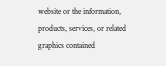website or the information, products, services, or related graphics contained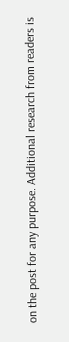on the post for any purpose. Additional research from readers is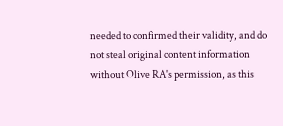needed to confirmed their validity, and do not steal original content information without Olive RA's permission, as this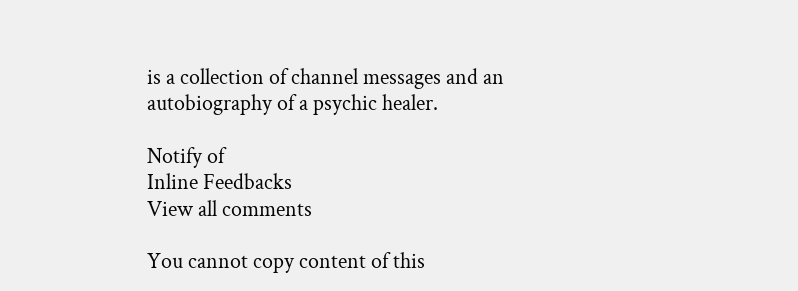is a collection of channel messages and an autobiography of a psychic healer.

Notify of
Inline Feedbacks
View all comments

You cannot copy content of this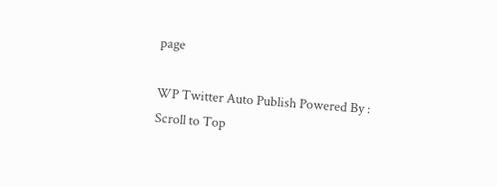page

WP Twitter Auto Publish Powered By :
Scroll to Top